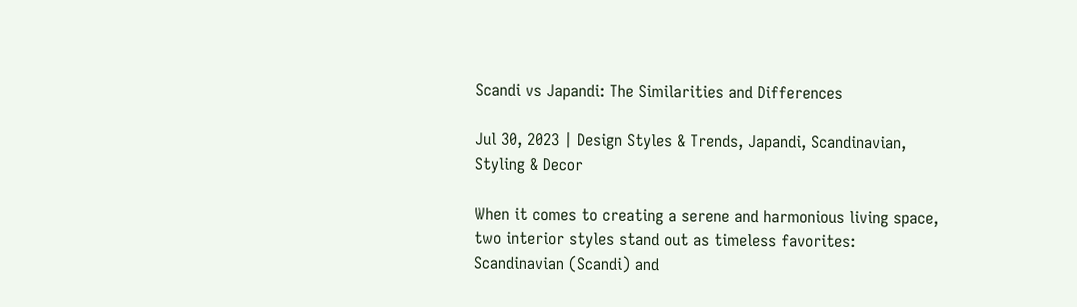Scandi vs Japandi: The Similarities and Differences

Jul 30, 2023 | Design Styles & Trends, Japandi, Scandinavian, Styling & Decor

When it comes to creating a serene and harmonious living space, two interior styles stand out as timeless favorites: Scandinavian (Scandi) and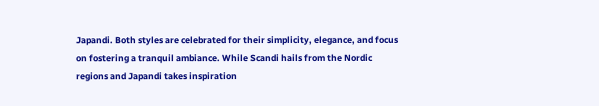Japandi. Both styles are celebrated for their simplicity, elegance, and focus on fostering a tranquil ambiance. While Scandi hails from the Nordic regions and Japandi takes inspiration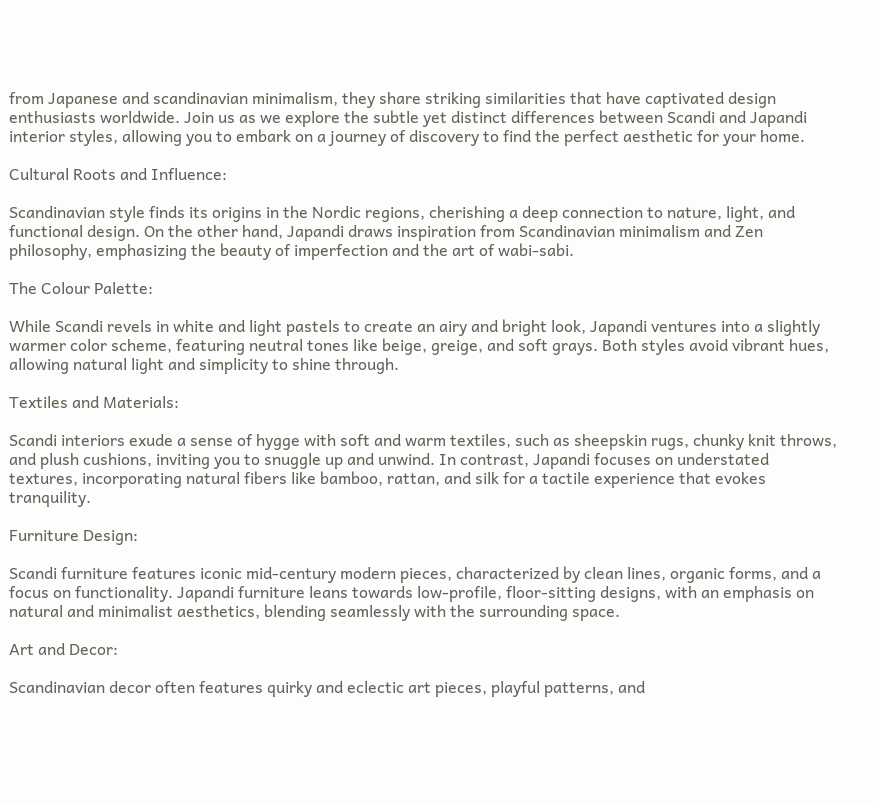from Japanese and scandinavian minimalism, they share striking similarities that have captivated design enthusiasts worldwide. Join us as we explore the subtle yet distinct differences between Scandi and Japandi interior styles, allowing you to embark on a journey of discovery to find the perfect aesthetic for your home.

Cultural Roots and Influence:

Scandinavian style finds its origins in the Nordic regions, cherishing a deep connection to nature, light, and functional design. On the other hand, Japandi draws inspiration from Scandinavian minimalism and Zen philosophy, emphasizing the beauty of imperfection and the art of wabi-sabi.

The Colour Palette:

While Scandi revels in white and light pastels to create an airy and bright look, Japandi ventures into a slightly warmer color scheme, featuring neutral tones like beige, greige, and soft grays. Both styles avoid vibrant hues, allowing natural light and simplicity to shine through.

Textiles and Materials:

Scandi interiors exude a sense of hygge with soft and warm textiles, such as sheepskin rugs, chunky knit throws, and plush cushions, inviting you to snuggle up and unwind. In contrast, Japandi focuses on understated textures, incorporating natural fibers like bamboo, rattan, and silk for a tactile experience that evokes tranquility.

Furniture Design:

Scandi furniture features iconic mid-century modern pieces, characterized by clean lines, organic forms, and a focus on functionality. Japandi furniture leans towards low-profile, floor-sitting designs, with an emphasis on natural and minimalist aesthetics, blending seamlessly with the surrounding space.

Art and Decor:

Scandinavian decor often features quirky and eclectic art pieces, playful patterns, and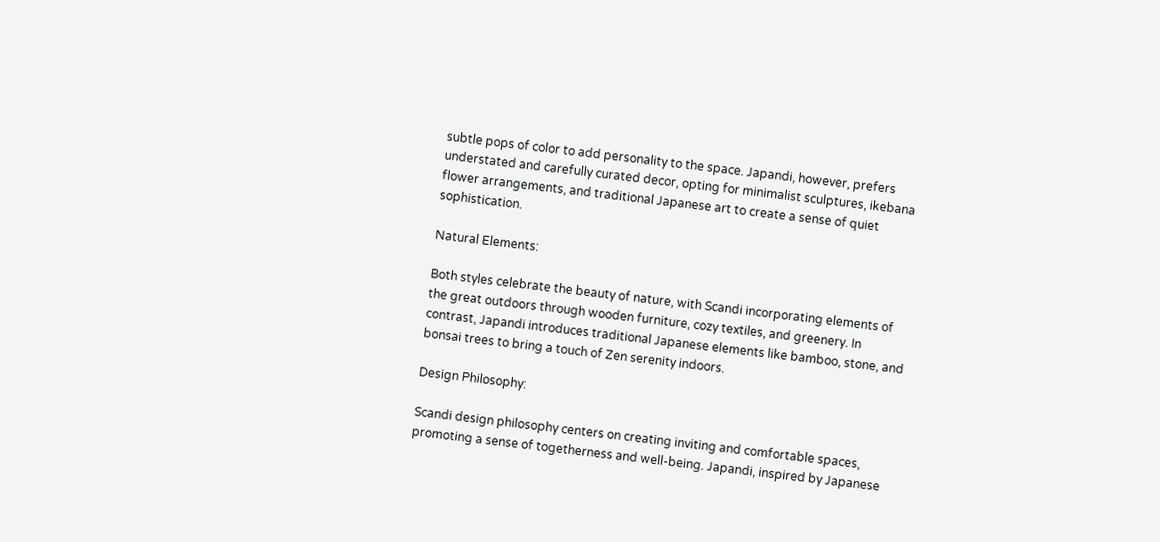subtle pops of color to add personality to the space. Japandi, however, prefers understated and carefully curated decor, opting for minimalist sculptures, ikebana flower arrangements, and traditional Japanese art to create a sense of quiet sophistication.

Natural Elements:

Both styles celebrate the beauty of nature, with Scandi incorporating elements of the great outdoors through wooden furniture, cozy textiles, and greenery. In contrast, Japandi introduces traditional Japanese elements like bamboo, stone, and bonsai trees to bring a touch of Zen serenity indoors.

Design Philosophy:

Scandi design philosophy centers on creating inviting and comfortable spaces, promoting a sense of togetherness and well-being. Japandi, inspired by Japanese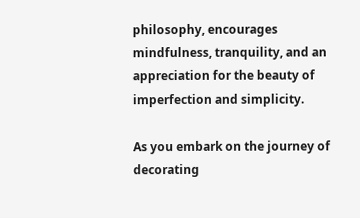philosophy, encourages mindfulness, tranquility, and an appreciation for the beauty of imperfection and simplicity.

As you embark on the journey of decorating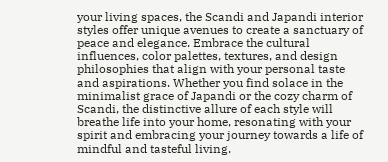your living spaces, the Scandi and Japandi interior styles offer unique avenues to create a sanctuary of peace and elegance. Embrace the cultural influences, color palettes, textures, and design philosophies that align with your personal taste and aspirations. Whether you find solace in the minimalist grace of Japandi or the cozy charm of Scandi, the distinctive allure of each style will breathe life into your home, resonating with your spirit and embracing your journey towards a life of mindful and tasteful living.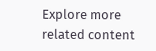Explore more related content